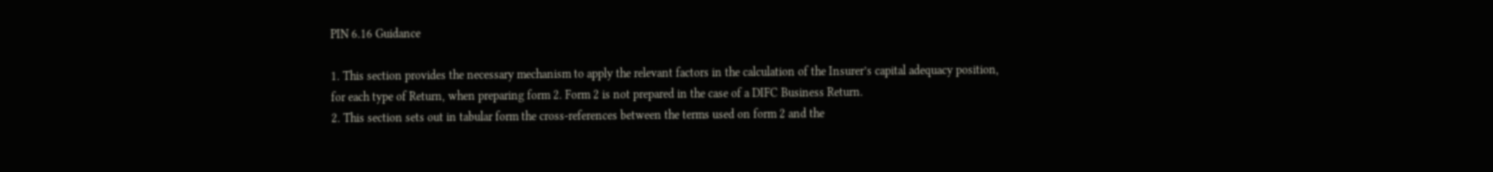PIN 6.16 Guidance

1. This section provides the necessary mechanism to apply the relevant factors in the calculation of the Insurer’s capital adequacy position, for each type of Return, when preparing form 2. Form 2 is not prepared in the case of a DIFC Business Return.
2. This section sets out in tabular form the cross-references between the terms used on form 2 and the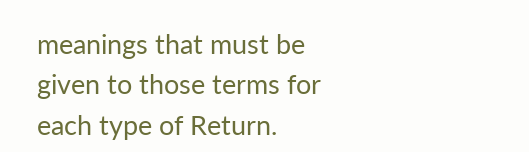meanings that must be given to those terms for each type of Return.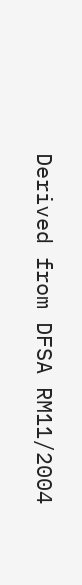Derived from DFSA RM11/2004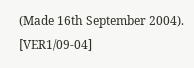(Made 16th September 2004). [VER1/09-04]